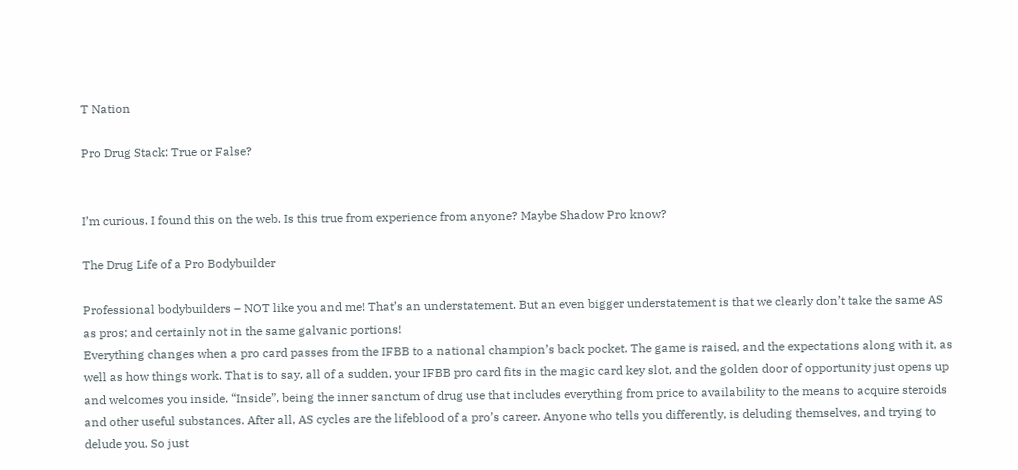T Nation

Pro Drug Stack: True or False?


I’m curious. I found this on the web. Is this true from experience from anyone? Maybe Shadow Pro know?

The Drug Life of a Pro Bodybuilder

Professional bodybuilders – NOT like you and me! That’s an understatement. But an even bigger understatement is that we clearly don’t take the same AS as pros; and certainly not in the same galvanic portions!
Everything changes when a pro card passes from the IFBB to a national champion’s back pocket. The game is raised, and the expectations along with it, as well as how things work. That is to say, all of a sudden, your IFBB pro card fits in the magic card key slot, and the golden door of opportunity just opens up and welcomes you inside. “Inside”, being the inner sanctum of drug use that includes everything from price to availability to the means to acquire steroids and other useful substances. After all, AS cycles are the lifeblood of a pro’s career. Anyone who tells you differently, is deluding themselves, and trying to delude you. So just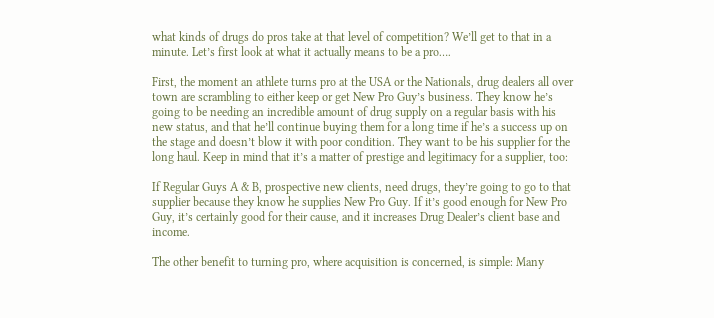what kinds of drugs do pros take at that level of competition? We’ll get to that in a minute. Let’s first look at what it actually means to be a pro….

First, the moment an athlete turns pro at the USA or the Nationals, drug dealers all over town are scrambling to either keep or get New Pro Guy’s business. They know he’s going to be needing an incredible amount of drug supply on a regular basis with his new status, and that he’ll continue buying them for a long time if he’s a success up on the stage and doesn’t blow it with poor condition. They want to be his supplier for the long haul. Keep in mind that it’s a matter of prestige and legitimacy for a supplier, too:

If Regular Guys A & B, prospective new clients, need drugs, they’re going to go to that supplier because they know he supplies New Pro Guy. If it’s good enough for New Pro Guy, it’s certainly good for their cause, and it increases Drug Dealer’s client base and income.

The other benefit to turning pro, where acquisition is concerned, is simple: Many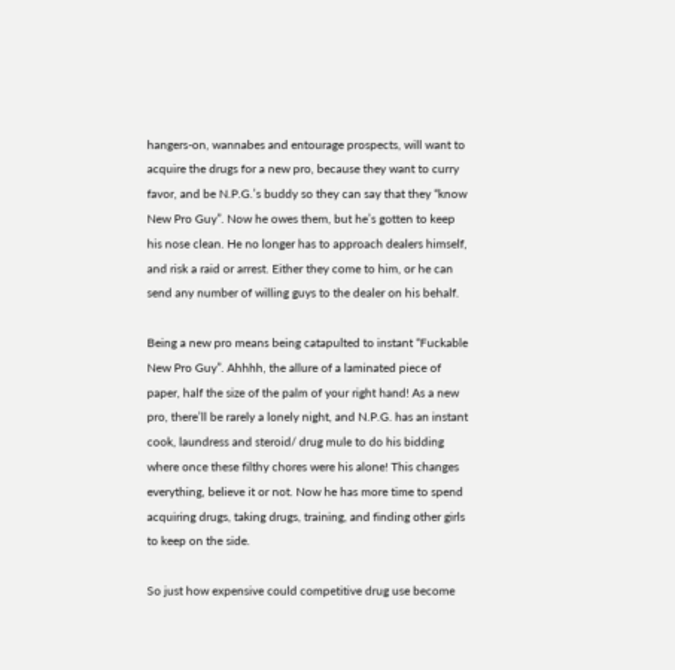hangers-on, wannabes and entourage prospects, will want to acquire the drugs for a new pro, because they want to curry favor, and be N.P.G.’s buddy so they can say that they “know New Pro Guy”. Now he owes them, but he’s gotten to keep his nose clean. He no longer has to approach dealers himself, and risk a raid or arrest. Either they come to him, or he can send any number of willing guys to the dealer on his behalf.

Being a new pro means being catapulted to instant “Fuckable New Pro Guy”. Ahhhh, the allure of a laminated piece of paper, half the size of the palm of your right hand! As a new pro, there’ll be rarely a lonely night, and N.P.G. has an instant cook, laundress and steroid/ drug mule to do his bidding where once these filthy chores were his alone! This changes everything, believe it or not. Now he has more time to spend acquiring drugs, taking drugs, training, and finding other girls to keep on the side.

So just how expensive could competitive drug use become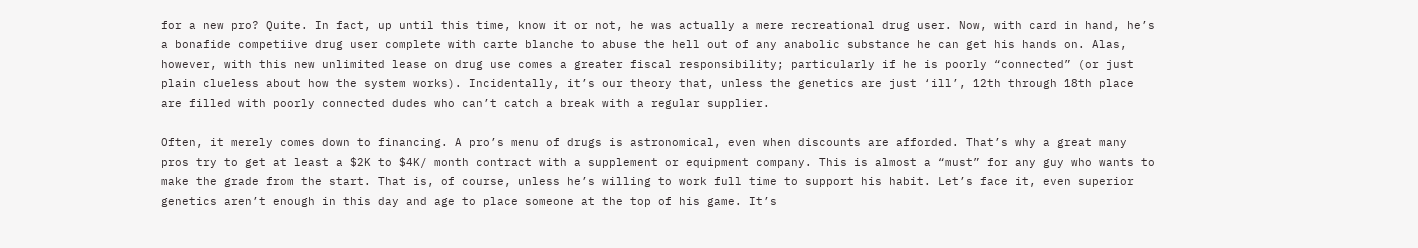for a new pro? Quite. In fact, up until this time, know it or not, he was actually a mere recreational drug user. Now, with card in hand, he’s a bonafide competiive drug user complete with carte blanche to abuse the hell out of any anabolic substance he can get his hands on. Alas, however, with this new unlimited lease on drug use comes a greater fiscal responsibility; particularly if he is poorly “connected” (or just plain clueless about how the system works). Incidentally, it’s our theory that, unless the genetics are just ‘ill’, 12th through 18th place are filled with poorly connected dudes who can’t catch a break with a regular supplier.

Often, it merely comes down to financing. A pro’s menu of drugs is astronomical, even when discounts are afforded. That’s why a great many pros try to get at least a $2K to $4K/ month contract with a supplement or equipment company. This is almost a “must” for any guy who wants to make the grade from the start. That is, of course, unless he’s willing to work full time to support his habit. Let’s face it, even superior genetics aren’t enough in this day and age to place someone at the top of his game. It’s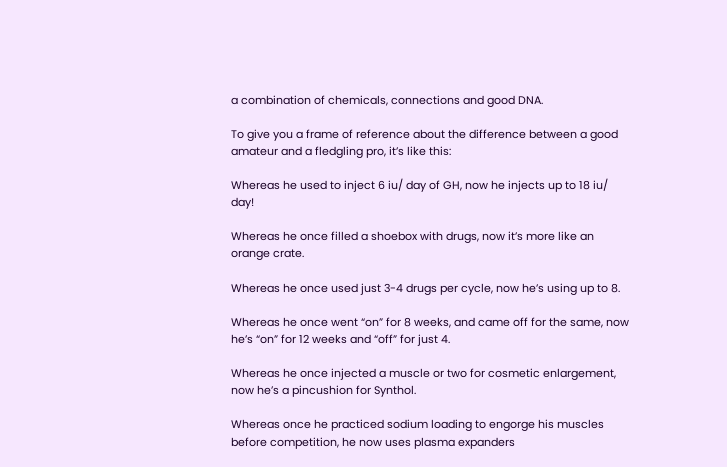a combination of chemicals, connections and good DNA.

To give you a frame of reference about the difference between a good amateur and a fledgling pro, it’s like this:

Whereas he used to inject 6 iu/ day of GH, now he injects up to 18 iu/ day!

Whereas he once filled a shoebox with drugs, now it’s more like an orange crate.

Whereas he once used just 3-4 drugs per cycle, now he’s using up to 8.

Whereas he once went “on” for 8 weeks, and came off for the same, now he’s “on” for 12 weeks and “off” for just 4.

Whereas he once injected a muscle or two for cosmetic enlargement, now he’s a pincushion for Synthol.

Whereas once he practiced sodium loading to engorge his muscles before competition, he now uses plasma expanders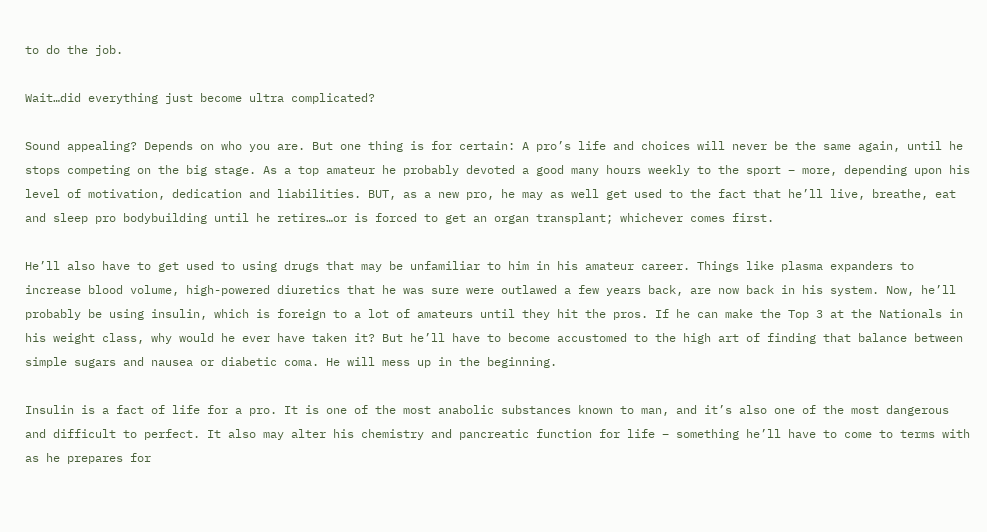to do the job.

Wait…did everything just become ultra complicated?

Sound appealing? Depends on who you are. But one thing is for certain: A pro’s life and choices will never be the same again, until he stops competing on the big stage. As a top amateur he probably devoted a good many hours weekly to the sport – more, depending upon his level of motivation, dedication and liabilities. BUT, as a new pro, he may as well get used to the fact that he’ll live, breathe, eat and sleep pro bodybuilding until he retires…or is forced to get an organ transplant; whichever comes first.

He’ll also have to get used to using drugs that may be unfamiliar to him in his amateur career. Things like plasma expanders to increase blood volume, high-powered diuretics that he was sure were outlawed a few years back, are now back in his system. Now, he’ll probably be using insulin, which is foreign to a lot of amateurs until they hit the pros. If he can make the Top 3 at the Nationals in his weight class, why would he ever have taken it? But he’ll have to become accustomed to the high art of finding that balance between simple sugars and nausea or diabetic coma. He will mess up in the beginning.

Insulin is a fact of life for a pro. It is one of the most anabolic substances known to man, and it’s also one of the most dangerous and difficult to perfect. It also may alter his chemistry and pancreatic function for life – something he’ll have to come to terms with as he prepares for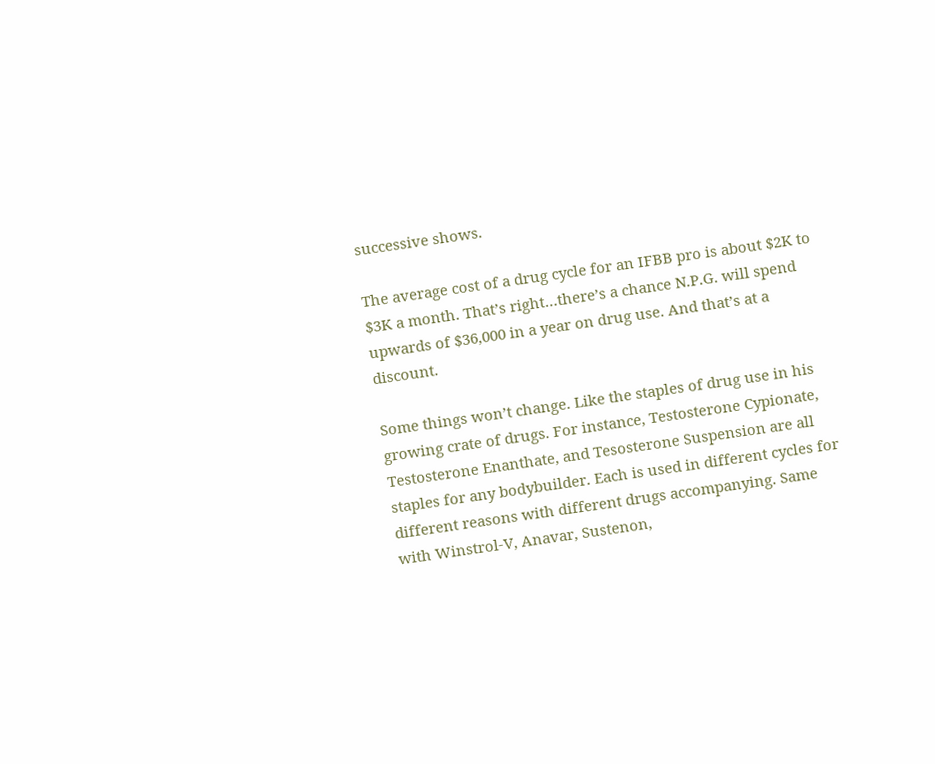successive shows.

The average cost of a drug cycle for an IFBB pro is about $2K to $3K a month. That’s right…there’s a chance N.P.G. will spend upwards of $36,000 in a year on drug use. And that’s at a discount.

Some things won’t change. Like the staples of drug use in his growing crate of drugs. For instance, Testosterone Cypionate, Testosterone Enanthate, and Tesosterone Suspension are all staples for any bodybuilder. Each is used in different cycles for different reasons with different drugs accompanying. Same with Winstrol-V, Anavar, Sustenon,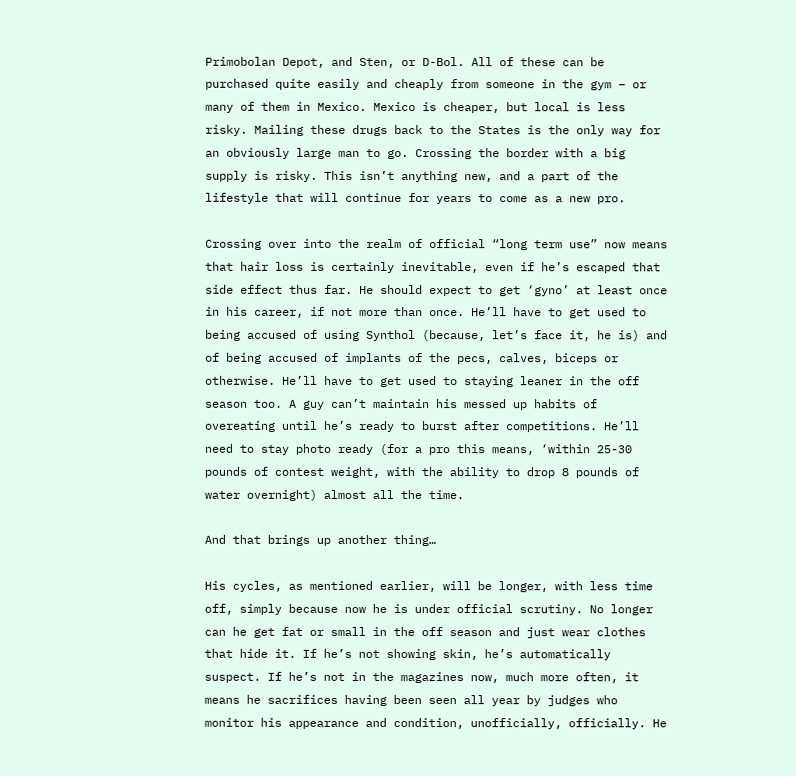Primobolan Depot, and Sten, or D-Bol. All of these can be purchased quite easily and cheaply from someone in the gym – or many of them in Mexico. Mexico is cheaper, but local is less risky. Mailing these drugs back to the States is the only way for an obviously large man to go. Crossing the border with a big supply is risky. This isn’t anything new, and a part of the lifestyle that will continue for years to come as a new pro.

Crossing over into the realm of official “long term use” now means that hair loss is certainly inevitable, even if he’s escaped that side effect thus far. He should expect to get ‘gyno’ at least once in his career, if not more than once. He’ll have to get used to being accused of using Synthol (because, let’s face it, he is) and of being accused of implants of the pecs, calves, biceps or otherwise. He’ll have to get used to staying leaner in the off season too. A guy can’t maintain his messed up habits of overeating until he’s ready to burst after competitions. He’ll need to stay photo ready (for a pro this means, ‘within 25-30 pounds of contest weight, with the ability to drop 8 pounds of water overnight) almost all the time.

And that brings up another thing…

His cycles, as mentioned earlier, will be longer, with less time off, simply because now he is under official scrutiny. No longer can he get fat or small in the off season and just wear clothes that hide it. If he’s not showing skin, he’s automatically suspect. If he’s not in the magazines now, much more often, it means he sacrifices having been seen all year by judges who monitor his appearance and condition, unofficially, officially. He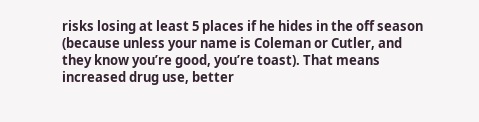risks losing at least 5 places if he hides in the off season (because unless your name is Coleman or Cutler, and they know you’re good, you’re toast). That means increased drug use, better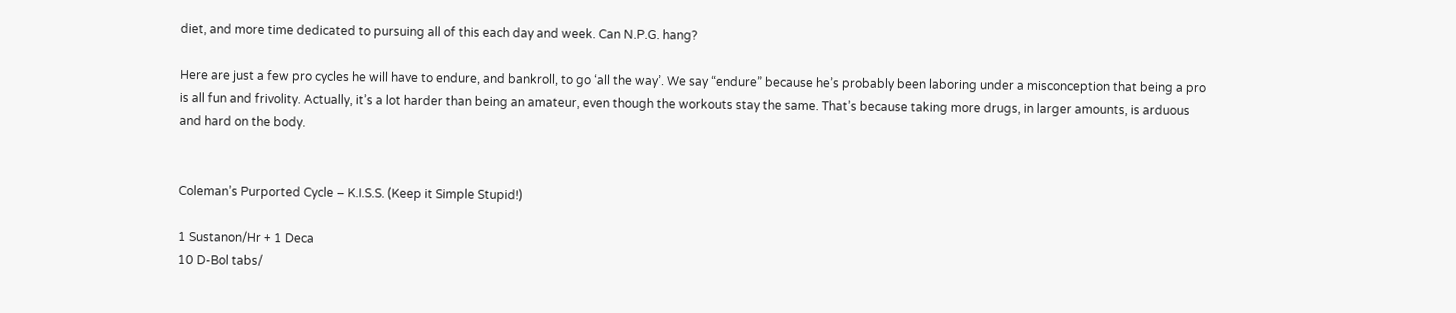diet, and more time dedicated to pursuing all of this each day and week. Can N.P.G. hang?

Here are just a few pro cycles he will have to endure, and bankroll, to go ‘all the way’. We say “endure” because he’s probably been laboring under a misconception that being a pro is all fun and frivolity. Actually, it’s a lot harder than being an amateur, even though the workouts stay the same. That’s because taking more drugs, in larger amounts, is arduous and hard on the body.


Coleman’s Purported Cycle – K.I.S.S. (Keep it Simple Stupid!)

1 Sustanon/Hr + 1 Deca
10 D-Bol tabs/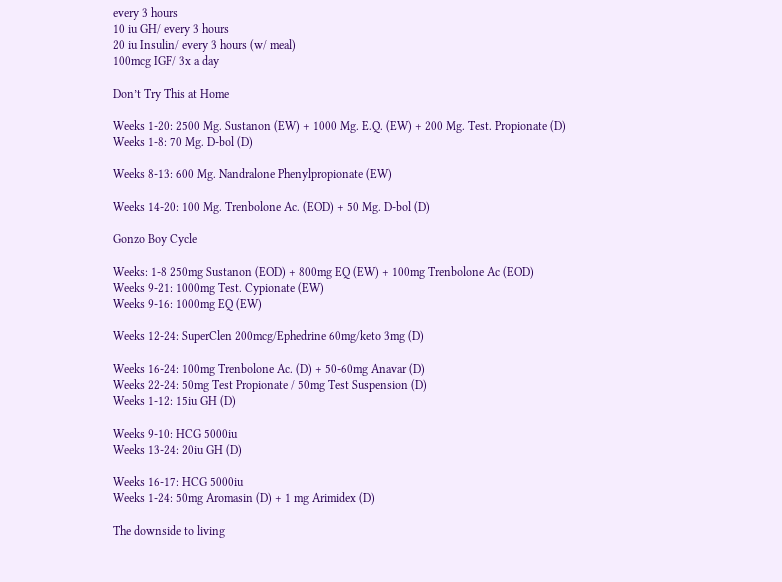every 3 hours
10 iu GH/ every 3 hours
20 iu Insulin/ every 3 hours (w/ meal)
100mcg IGF/ 3x a day

Don’t Try This at Home

Weeks 1-20: 2500 Mg. Sustanon (EW) + 1000 Mg. E.Q. (EW) + 200 Mg. Test. Propionate (D)
Weeks 1-8: 70 Mg. D-bol (D)

Weeks 8-13: 600 Mg. Nandralone Phenylpropionate (EW)

Weeks 14-20: 100 Mg. Trenbolone Ac. (EOD) + 50 Mg. D-bol (D)

Gonzo Boy Cycle

Weeks: 1-8 250mg Sustanon (EOD) + 800mg EQ (EW) + 100mg Trenbolone Ac (EOD)
Weeks 9-21: 1000mg Test. Cypionate (EW)
Weeks 9-16: 1000mg EQ (EW)

Weeks 12-24: SuperClen 200mcg/Ephedrine 60mg/keto 3mg (D)

Weeks 16-24: 100mg Trenbolone Ac. (D) + 50-60mg Anavar (D)
Weeks 22-24: 50mg Test Propionate / 50mg Test Suspension (D)
Weeks 1-12: 15iu GH (D)

Weeks 9-10: HCG 5000iu
Weeks 13-24: 20iu GH (D)

Weeks 16-17: HCG 5000iu
Weeks 1-24: 50mg Aromasin (D) + 1 mg Arimidex (D)

The downside to living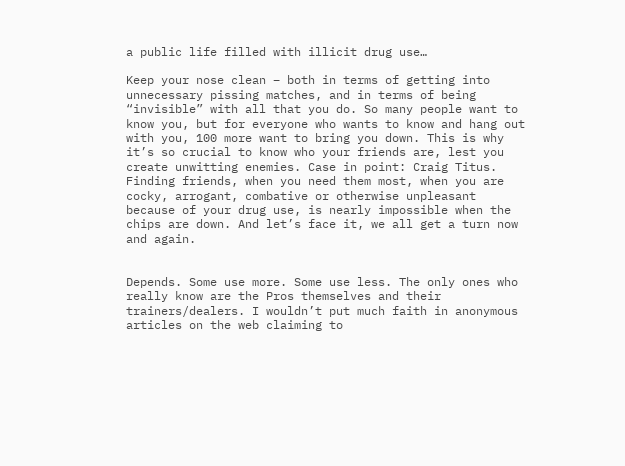a public life filled with illicit drug use…

Keep your nose clean – both in terms of getting into unnecessary pissing matches, and in terms of being “invisible” with all that you do. So many people want to know you, but for everyone who wants to know and hang out with you, 100 more want to bring you down. This is why it’s so crucial to know who your friends are, lest you create unwitting enemies. Case in point: Craig Titus. Finding friends, when you need them most, when you are cocky, arrogant, combative or otherwise unpleasant because of your drug use, is nearly impossible when the chips are down. And let’s face it, we all get a turn now and again.


Depends. Some use more. Some use less. The only ones who really know are the Pros themselves and their trainers/dealers. I wouldn’t put much faith in anonymous articles on the web claiming to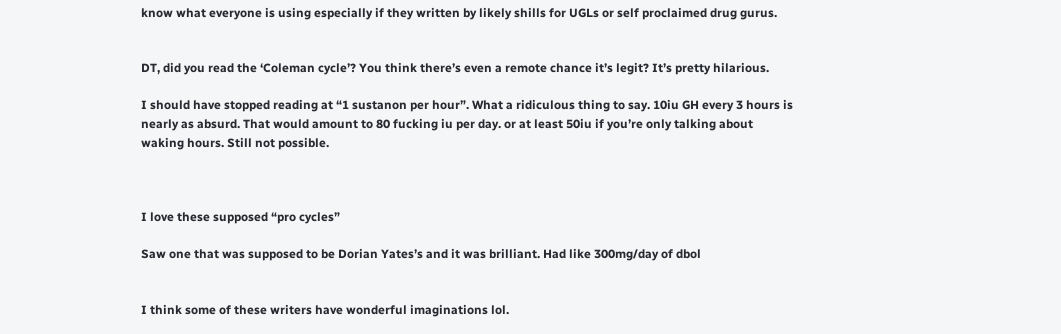know what everyone is using especially if they written by likely shills for UGLs or self proclaimed drug gurus.


DT, did you read the ‘Coleman cycle’? You think there’s even a remote chance it’s legit? It’s pretty hilarious.

I should have stopped reading at “1 sustanon per hour”. What a ridiculous thing to say. 10iu GH every 3 hours is nearly as absurd. That would amount to 80 fucking iu per day. or at least 50iu if you’re only talking about waking hours. Still not possible.



I love these supposed “pro cycles”

Saw one that was supposed to be Dorian Yates’s and it was brilliant. Had like 300mg/day of dbol


I think some of these writers have wonderful imaginations lol.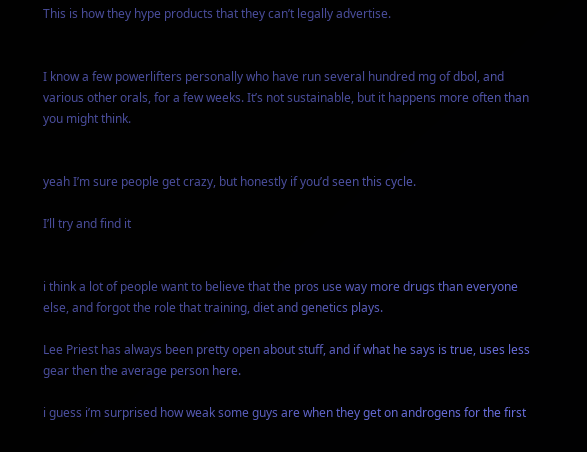This is how they hype products that they can’t legally advertise.


I know a few powerlifters personally who have run several hundred mg of dbol, and various other orals, for a few weeks. It’s not sustainable, but it happens more often than you might think.


yeah I’m sure people get crazy, but honestly if you’d seen this cycle.

I’ll try and find it


i think a lot of people want to believe that the pros use way more drugs than everyone else, and forgot the role that training, diet and genetics plays.

Lee Priest has always been pretty open about stuff, and if what he says is true, uses less gear then the average person here.

i guess i’m surprised how weak some guys are when they get on androgens for the first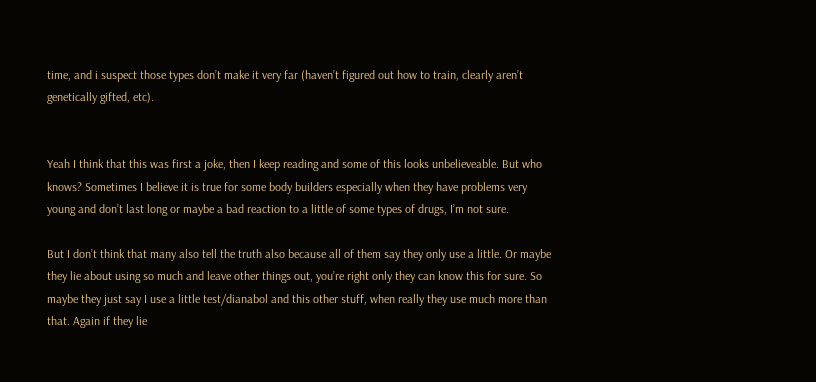time, and i suspect those types don’t make it very far (haven’t figured out how to train, clearly aren’t genetically gifted, etc).


Yeah I think that this was first a joke, then I keep reading and some of this looks unbelieveable. But who knows? Sometimes I believe it is true for some body builders especially when they have problems very young and don’t last long or maybe a bad reaction to a little of some types of drugs, I’m not sure.

But I don’t think that many also tell the truth also because all of them say they only use a little. Or maybe they lie about using so much and leave other things out, you’re right only they can know this for sure. So maybe they just say I use a little test/dianabol and this other stuff, when really they use much more than that. Again if they lie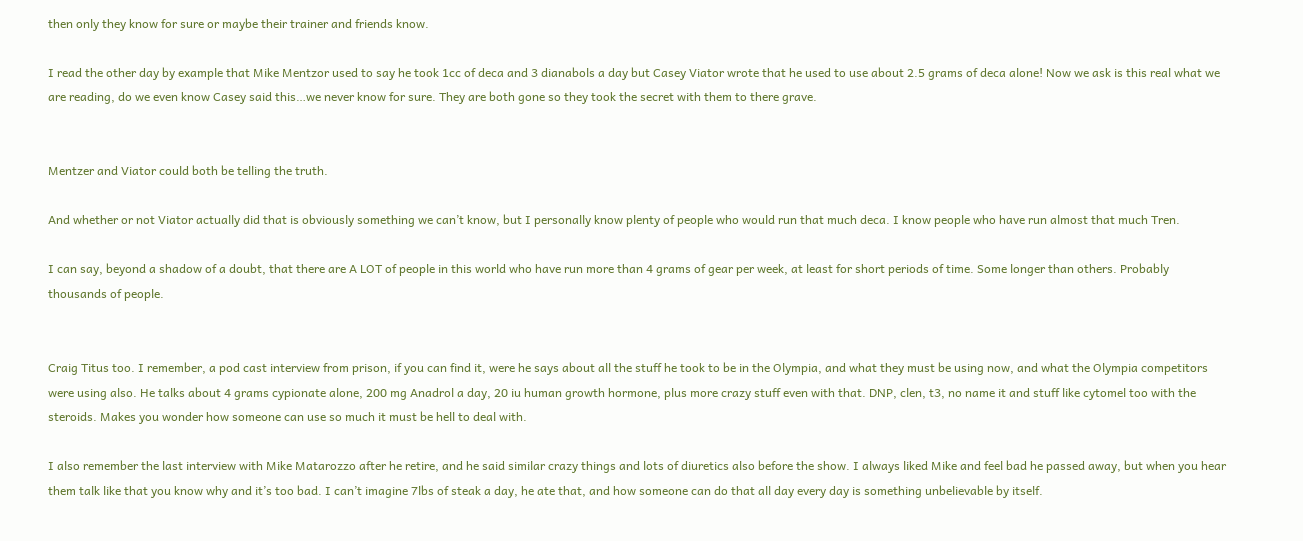then only they know for sure or maybe their trainer and friends know.

I read the other day by example that Mike Mentzor used to say he took 1cc of deca and 3 dianabols a day but Casey Viator wrote that he used to use about 2.5 grams of deca alone! Now we ask is this real what we are reading, do we even know Casey said this…we never know for sure. They are both gone so they took the secret with them to there grave.


Mentzer and Viator could both be telling the truth.

And whether or not Viator actually did that is obviously something we can’t know, but I personally know plenty of people who would run that much deca. I know people who have run almost that much Tren.

I can say, beyond a shadow of a doubt, that there are A LOT of people in this world who have run more than 4 grams of gear per week, at least for short periods of time. Some longer than others. Probably thousands of people.


Craig Titus too. I remember, a pod cast interview from prison, if you can find it, were he says about all the stuff he took to be in the Olympia, and what they must be using now, and what the Olympia competitors were using also. He talks about 4 grams cypionate alone, 200 mg Anadrol a day, 20 iu human growth hormone, plus more crazy stuff even with that. DNP, clen, t3, no name it and stuff like cytomel too with the steroids. Makes you wonder how someone can use so much it must be hell to deal with.

I also remember the last interview with Mike Matarozzo after he retire, and he said similar crazy things and lots of diuretics also before the show. I always liked Mike and feel bad he passed away, but when you hear them talk like that you know why and it’s too bad. I can’t imagine 7lbs of steak a day, he ate that, and how someone can do that all day every day is something unbelievable by itself.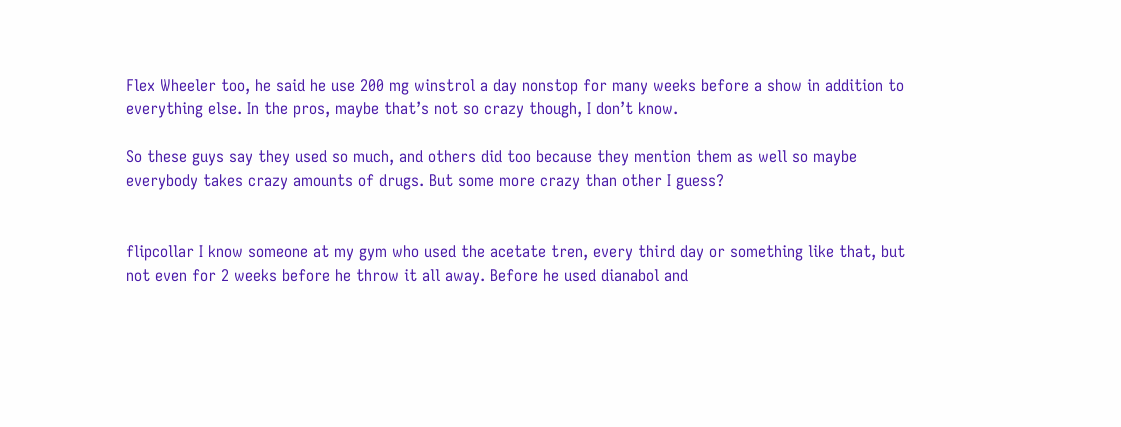Flex Wheeler too, he said he use 200 mg winstrol a day nonstop for many weeks before a show in addition to everything else. In the pros, maybe that’s not so crazy though, I don’t know.

So these guys say they used so much, and others did too because they mention them as well so maybe everybody takes crazy amounts of drugs. But some more crazy than other I guess?


flipcollar I know someone at my gym who used the acetate tren, every third day or something like that, but not even for 2 weeks before he throw it all away. Before he used dianabol and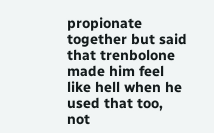propionate together but said that trenbolone made him feel like hell when he used that too, not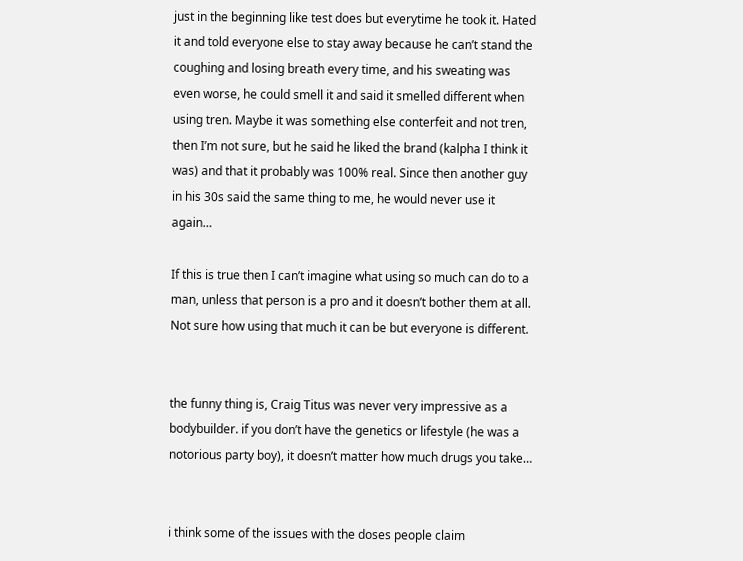just in the beginning like test does but everytime he took it. Hated it and told everyone else to stay away because he can’t stand the coughing and losing breath every time, and his sweating was even worse, he could smell it and said it smelled different when using tren. Maybe it was something else conterfeit and not tren, then I’m not sure, but he said he liked the brand (kalpha I think it was) and that it probably was 100% real. Since then another guy in his 30s said the same thing to me, he would never use it again…

If this is true then I can’t imagine what using so much can do to a man, unless that person is a pro and it doesn’t bother them at all. Not sure how using that much it can be but everyone is different.


the funny thing is, Craig Titus was never very impressive as a bodybuilder. if you don’t have the genetics or lifestyle (he was a notorious party boy), it doesn’t matter how much drugs you take…


i think some of the issues with the doses people claim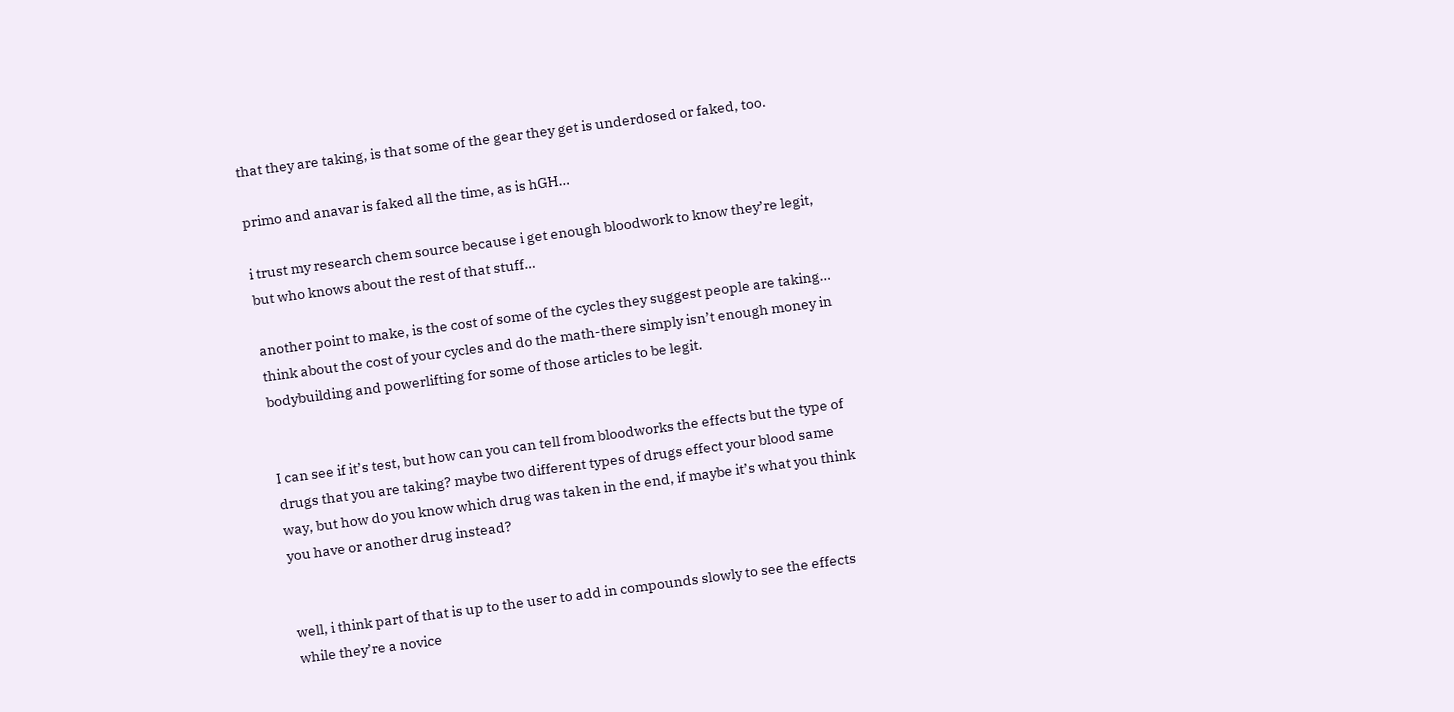that they are taking, is that some of the gear they get is underdosed or faked, too.

primo and anavar is faked all the time, as is hGH…

i trust my research chem source because i get enough bloodwork to know they’re legit, but who knows about the rest of that stuff…

another point to make, is the cost of some of the cycles they suggest people are taking… think about the cost of your cycles and do the math-there simply isn’t enough money in bodybuilding and powerlifting for some of those articles to be legit.


I can see if it’s test, but how can you can tell from bloodworks the effects but the type of drugs that you are taking? maybe two different types of drugs effect your blood same way, but how do you know which drug was taken in the end, if maybe it’s what you think you have or another drug instead?


well, i think part of that is up to the user to add in compounds slowly to see the effects while they’re a novice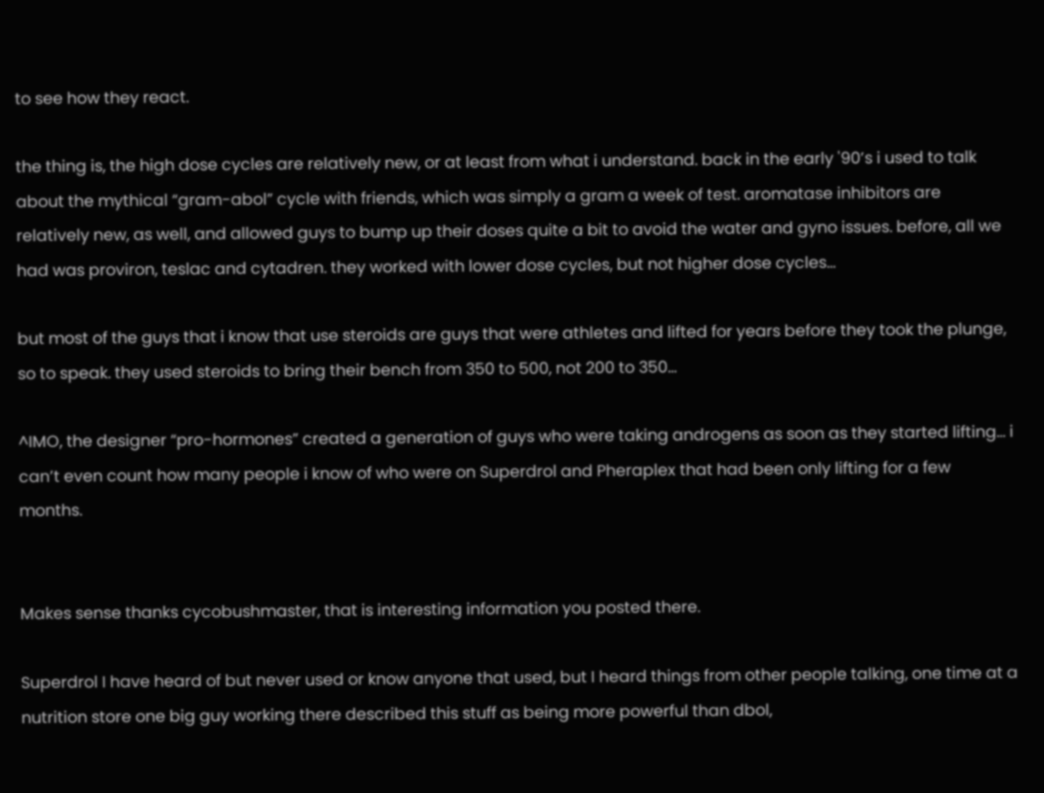to see how they react.

the thing is, the high dose cycles are relatively new, or at least from what i understand. back in the early '90’s i used to talk about the mythical “gram-abol” cycle with friends, which was simply a gram a week of test. aromatase inhibitors are relatively new, as well, and allowed guys to bump up their doses quite a bit to avoid the water and gyno issues. before, all we had was proviron, teslac and cytadren. they worked with lower dose cycles, but not higher dose cycles…

but most of the guys that i know that use steroids are guys that were athletes and lifted for years before they took the plunge, so to speak. they used steroids to bring their bench from 350 to 500, not 200 to 350…

^IMO, the designer “pro-hormones” created a generation of guys who were taking androgens as soon as they started lifting… i can’t even count how many people i know of who were on Superdrol and Pheraplex that had been only lifting for a few months.


Makes sense thanks cycobushmaster, that is interesting information you posted there.

Superdrol I have heard of but never used or know anyone that used, but I heard things from other people talking, one time at a nutrition store one big guy working there described this stuff as being more powerful than dbol,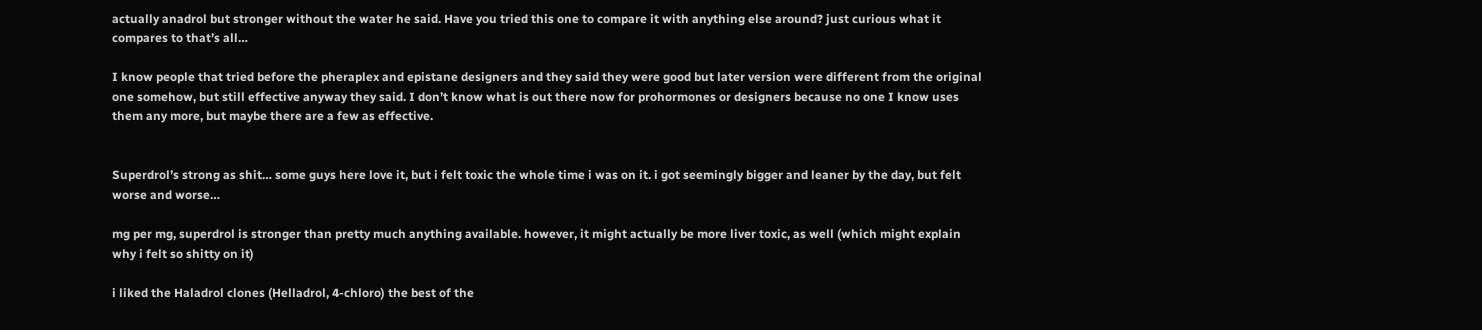actually anadrol but stronger without the water he said. Have you tried this one to compare it with anything else around? just curious what it compares to that’s all…

I know people that tried before the pheraplex and epistane designers and they said they were good but later version were different from the original one somehow, but still effective anyway they said. I don’t know what is out there now for prohormones or designers because no one I know uses them any more, but maybe there are a few as effective.


Superdrol’s strong as shit… some guys here love it, but i felt toxic the whole time i was on it. i got seemingly bigger and leaner by the day, but felt worse and worse…

mg per mg, superdrol is stronger than pretty much anything available. however, it might actually be more liver toxic, as well (which might explain why i felt so shitty on it)

i liked the Haladrol clones (Helladrol, 4-chloro) the best of the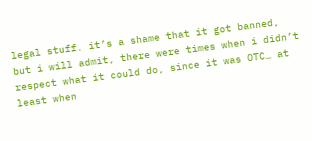legal stuff. it’s a shame that it got banned, but i will admit, there were times when i didn’t respect what it could do, since it was OTC… at least when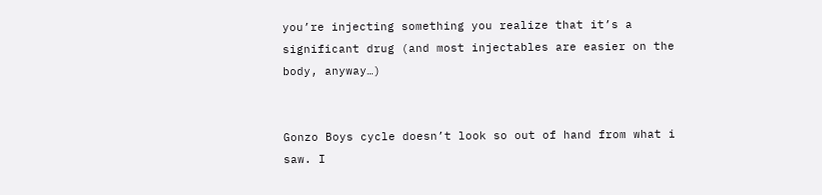you’re injecting something you realize that it’s a significant drug (and most injectables are easier on the body, anyway…)


Gonzo Boys cycle doesn’t look so out of hand from what i saw. I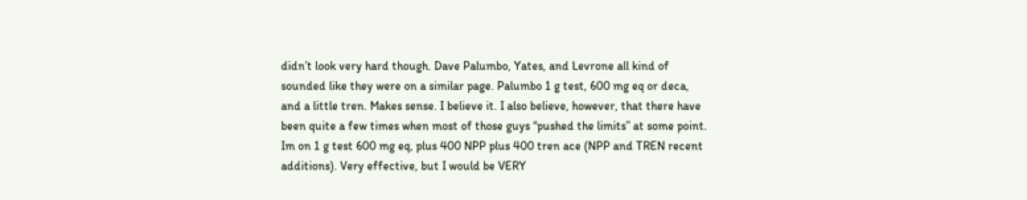didn’t look very hard though. Dave Palumbo, Yates, and Levrone all kind of sounded like they were on a similar page. Palumbo 1 g test, 600 mg eq or deca, and a little tren. Makes sense. I believe it. I also believe, however, that there have been quite a few times when most of those guys “pushed the limits” at some point. Im on 1 g test 600 mg eq, plus 400 NPP plus 400 tren ace (NPP and TREN recent additions). Very effective, but I would be VERY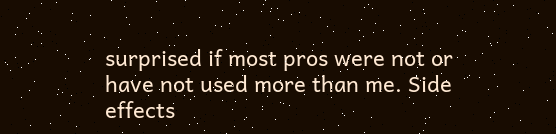surprised if most pros were not or have not used more than me. Side effects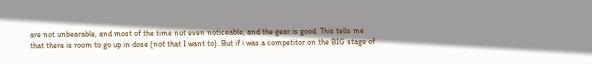are not unbearable, and most of the time not even noticeable, and the gear is good. This tells me that there is room to go up in dose (not that I want to). But if i was a competitor on the BIG stage of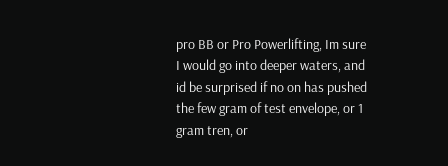pro BB or Pro Powerlifting, Im sure I would go into deeper waters, and id be surprised if no on has pushed the few gram of test envelope, or 1 gram tren, or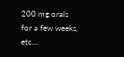200 mg orals for a few weeks, etc…